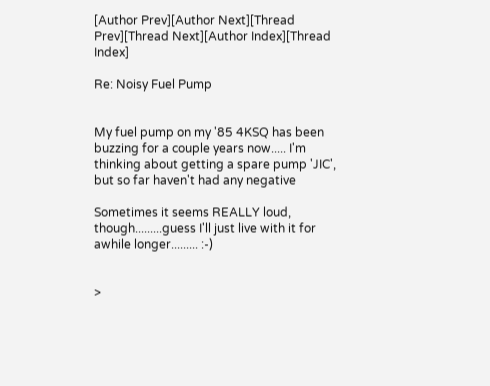[Author Prev][Author Next][Thread Prev][Thread Next][Author Index][Thread Index]

Re: Noisy Fuel Pump


My fuel pump on my '85 4KSQ has been buzzing for a couple years now..... I'm
thinking about getting a spare pump 'JIC', but so far haven't had any negative

Sometimes it seems REALLY loud, though.........guess I'll just live with it for
awhile longer......... :-)


>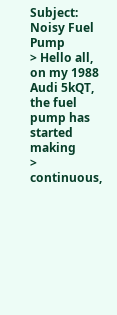Subject: Noisy Fuel Pump
> Hello all, on my 1988 Audi 5kQT, the fuel pump has started making
> continuous,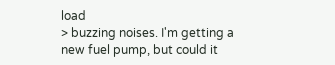load
> buzzing noises. I'm getting a new fuel pump, but could it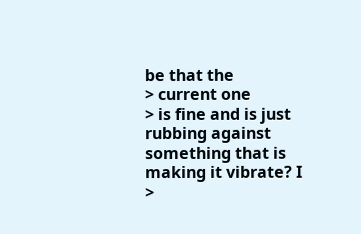be that the
> current one
> is fine and is just rubbing against something that is making it vibrate? I
>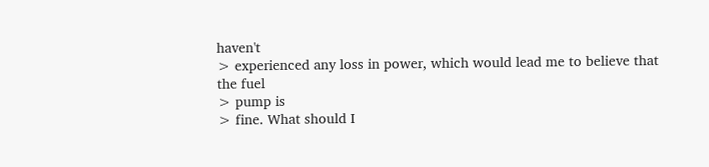haven't
> experienced any loss in power, which would lead me to believe that the fuel
> pump is
> fine. What should I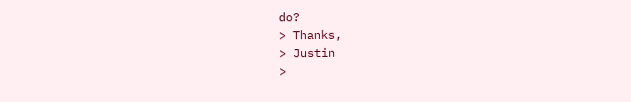do?
> Thanks,
> Justin
>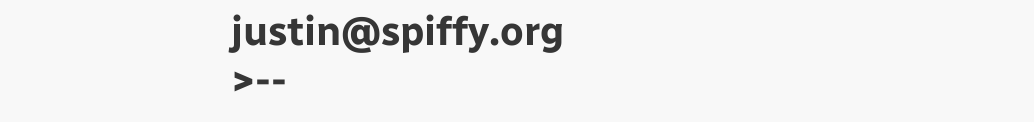justin@spiffy.org
>--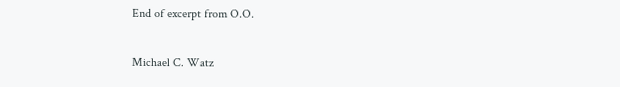End of excerpt from O.O.

Michael C. Watz